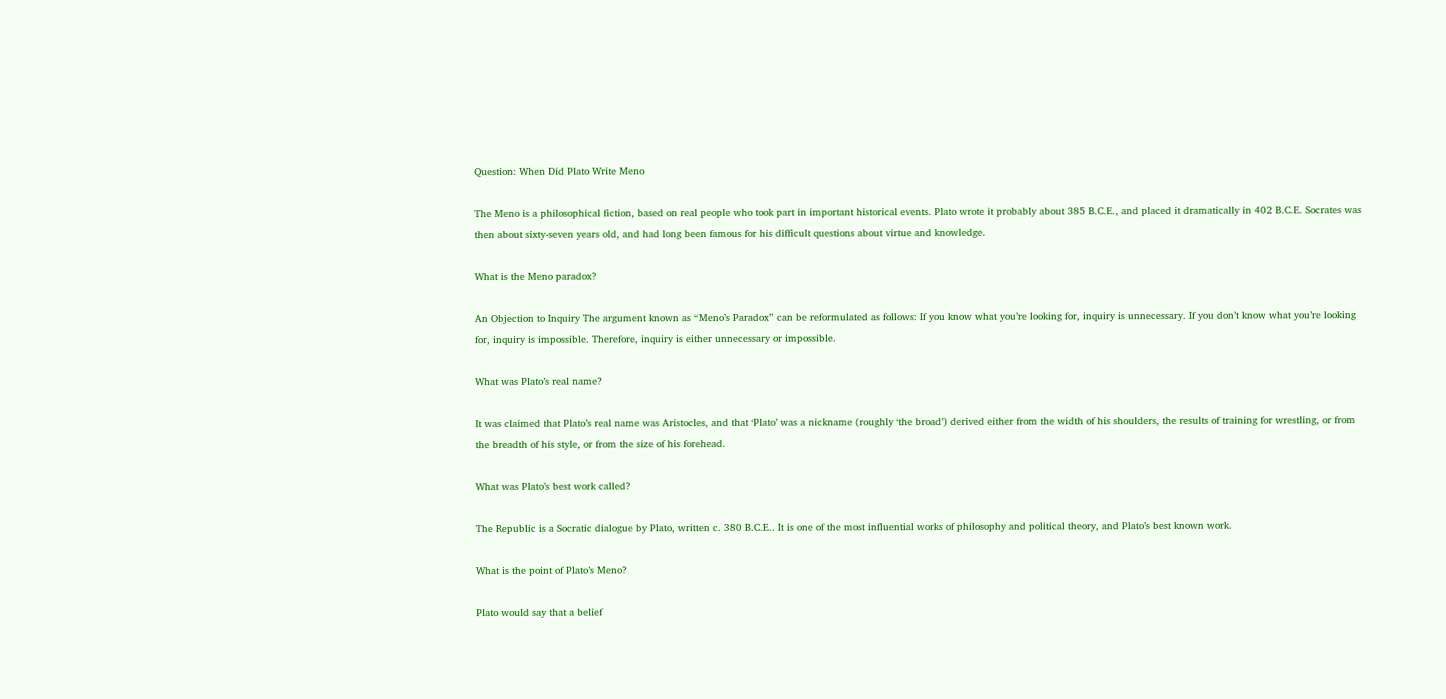Question: When Did Plato Write Meno

The Meno is a philosophical fiction, based on real people who took part in important historical events. Plato wrote it probably about 385 B.C.E., and placed it dramatically in 402 B.C.E. Socrates was then about sixty-seven years old, and had long been famous for his difficult questions about virtue and knowledge.

What is the Meno paradox?

An Objection to Inquiry The argument known as “Meno’s Paradox” can be reformulated as follows: If you know what you’re looking for, inquiry is unnecessary. If you don’t know what you’re looking for, inquiry is impossible. Therefore, inquiry is either unnecessary or impossible.

What was Plato’s real name?

It was claimed that Plato’s real name was Aristocles, and that ‘Plato’ was a nickname (roughly ‘the broad’) derived either from the width of his shoulders, the results of training for wrestling, or from the breadth of his style, or from the size of his forehead.

What was Plato’s best work called?

The Republic is a Socratic dialogue by Plato, written c. 380 B.C.E.. It is one of the most influential works of philosophy and political theory, and Plato’s best known work.

What is the point of Plato’s Meno?

Plato would say that a belief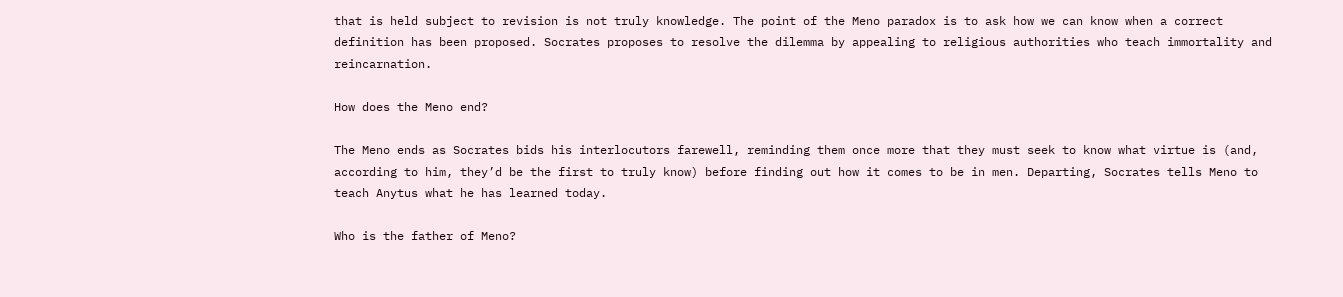that is held subject to revision is not truly knowledge. The point of the Meno paradox is to ask how we can know when a correct definition has been proposed. Socrates proposes to resolve the dilemma by appealing to religious authorities who teach immortality and reincarnation.

How does the Meno end?

The Meno ends as Socrates bids his interlocutors farewell, reminding them once more that they must seek to know what virtue is (and, according to him, they’d be the first to truly know) before finding out how it comes to be in men. Departing, Socrates tells Meno to teach Anytus what he has learned today.

Who is the father of Meno?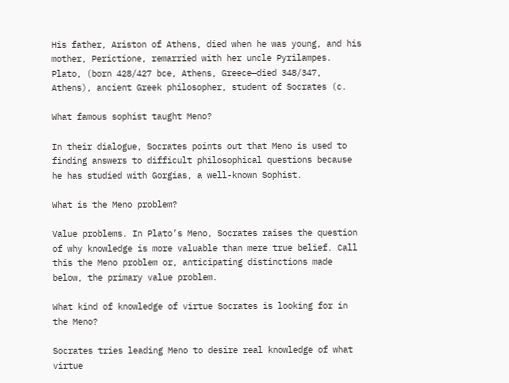His father, Ariston of Athens, died when he was young, and his mother, Perictione, remarried with her uncle Pyrilampes. Plato, (born 428/427 bce, Athens, Greece—died 348/347, Athens), ancient Greek philosopher, student of Socrates (c.

What famous sophist taught Meno?

In their dialogue, Socrates points out that Meno is used to finding answers to difficult philosophical questions because he has studied with Gorgias, a well-known Sophist.

What is the Meno problem?

Value problems. In Plato’s Meno, Socrates raises the question of why knowledge is more valuable than mere true belief. Call this the Meno problem or, anticipating distinctions made below, the primary value problem.

What kind of knowledge of virtue Socrates is looking for in the Meno?

Socrates tries leading Meno to desire real knowledge of what virtue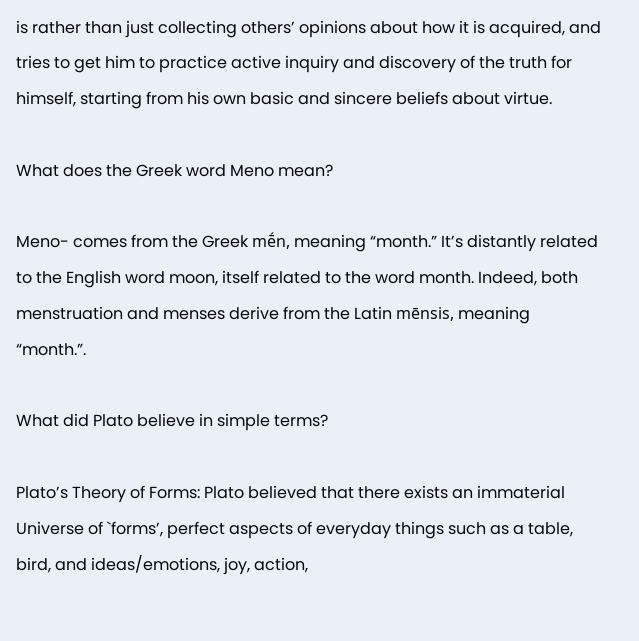is rather than just collecting others’ opinions about how it is acquired, and tries to get him to practice active inquiry and discovery of the truth for himself, starting from his own basic and sincere beliefs about virtue.

What does the Greek word Meno mean?

Meno- comes from the Greek mḗn, meaning “month.” It’s distantly related to the English word moon, itself related to the word month. Indeed, both menstruation and menses derive from the Latin mēnsis, meaning “month.”.

What did Plato believe in simple terms?

Plato’s Theory of Forms: Plato believed that there exists an immaterial Universe of `forms’, perfect aspects of everyday things such as a table, bird, and ideas/emotions, joy, action,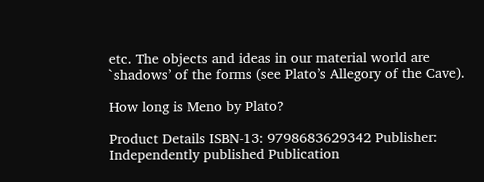etc. The objects and ideas in our material world are `shadows’ of the forms (see Plato’s Allegory of the Cave).

How long is Meno by Plato?

Product Details ISBN-13: 9798683629342 Publisher: Independently published Publication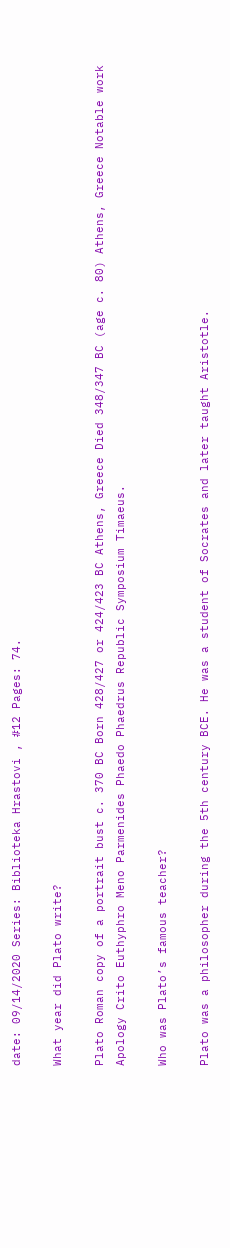date: 09/14/2020 Series: Biblioteka Hrastovi , #12 Pages: 74.

What year did Plato write?

Plato Roman copy of a portrait bust c. 370 BC Born 428/427 or 424/423 BC Athens, Greece Died 348/347 BC (age c. 80) Athens, Greece Notable work Apology Crito Euthyphro Meno Parmenides Phaedo Phaedrus Republic Symposium Timaeus.

Who was Plato’s famous teacher?

Plato was a philosopher during the 5th century BCE. He was a student of Socrates and later taught Aristotle.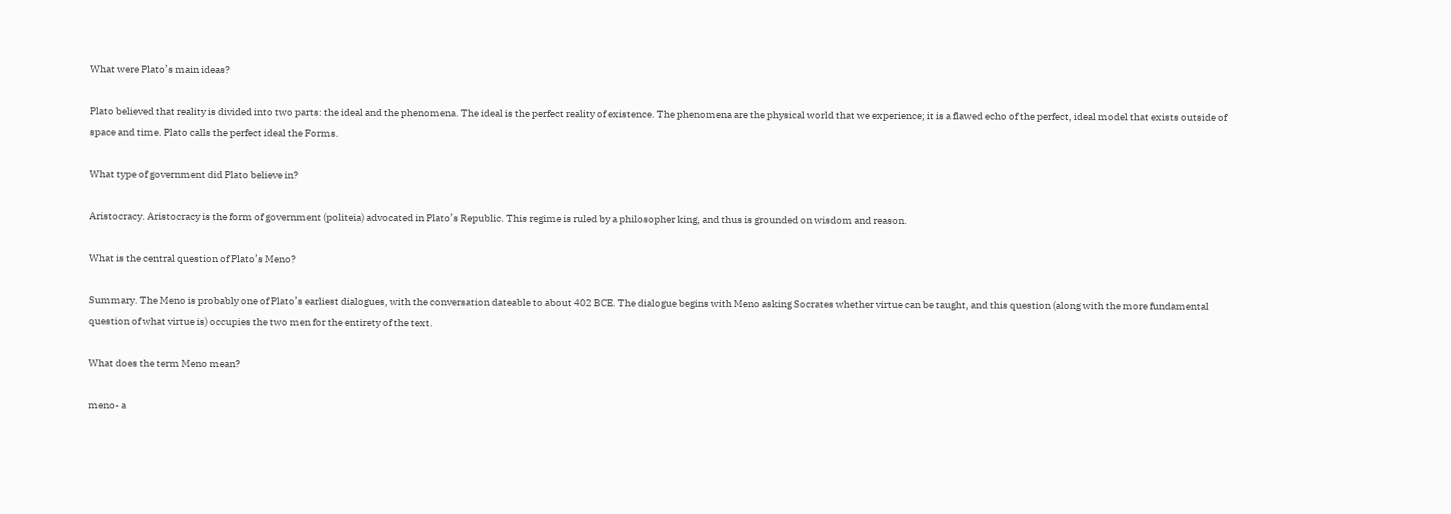What were Plato’s main ideas?

Plato believed that reality is divided into two parts: the ideal and the phenomena. The ideal is the perfect reality of existence. The phenomena are the physical world that we experience; it is a flawed echo of the perfect, ideal model that exists outside of space and time. Plato calls the perfect ideal the Forms.

What type of government did Plato believe in?

Aristocracy. Aristocracy is the form of government (politeia) advocated in Plato’s Republic. This regime is ruled by a philosopher king, and thus is grounded on wisdom and reason.

What is the central question of Plato’s Meno?

Summary. The Meno is probably one of Plato’s earliest dialogues, with the conversation dateable to about 402 BCE. The dialogue begins with Meno asking Socrates whether virtue can be taught, and this question (along with the more fundamental question of what virtue is) occupies the two men for the entirety of the text.

What does the term Meno mean?

meno- a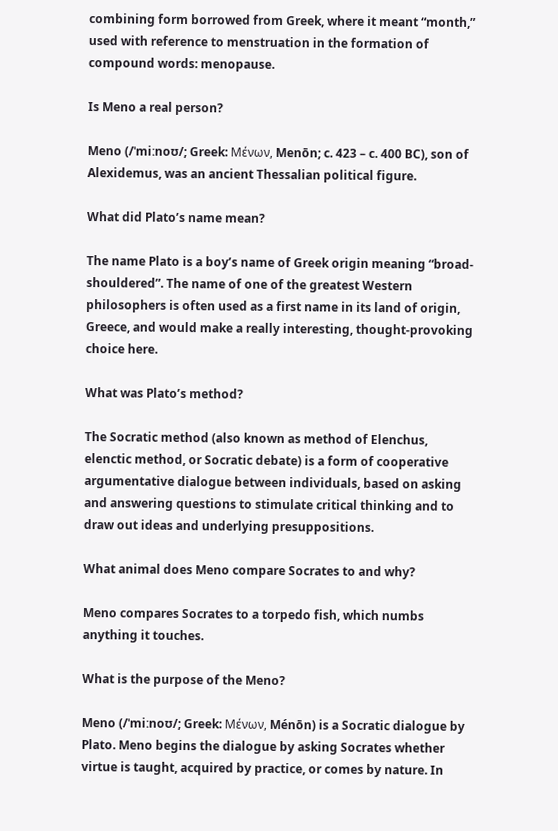combining form borrowed from Greek, where it meant “month,” used with reference to menstruation in the formation of compound words: menopause.

Is Meno a real person?

Meno (/ˈmiːnoʊ/; Greek: Mένων, Menōn; c. 423 – c. 400 BC), son of Alexidemus, was an ancient Thessalian political figure.

What did Plato’s name mean?

The name Plato is a boy’s name of Greek origin meaning “broad-shouldered”. The name of one of the greatest Western philosophers is often used as a first name in its land of origin, Greece, and would make a really interesting, thought-provoking choice here.

What was Plato’s method?

The Socratic method (also known as method of Elenchus, elenctic method, or Socratic debate) is a form of cooperative argumentative dialogue between individuals, based on asking and answering questions to stimulate critical thinking and to draw out ideas and underlying presuppositions.

What animal does Meno compare Socrates to and why?

Meno compares Socrates to a torpedo fish, which numbs anything it touches.

What is the purpose of the Meno?

Meno (/ˈmiːnoʊ/; Greek: Μένων, Ménōn) is a Socratic dialogue by Plato. Meno begins the dialogue by asking Socrates whether virtue is taught, acquired by practice, or comes by nature. In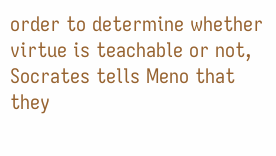order to determine whether virtue is teachable or not, Socrates tells Meno that they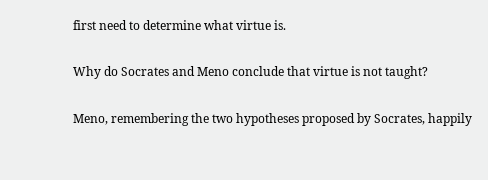first need to determine what virtue is.

Why do Socrates and Meno conclude that virtue is not taught?

Meno, remembering the two hypotheses proposed by Socrates, happily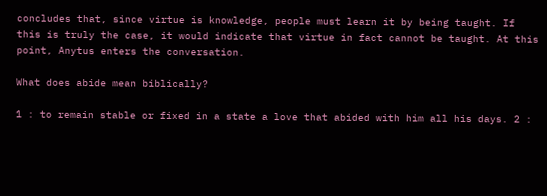concludes that, since virtue is knowledge, people must learn it by being taught. If this is truly the case, it would indicate that virtue in fact cannot be taught. At this point, Anytus enters the conversation.

What does abide mean biblically?

1 : to remain stable or fixed in a state a love that abided with him all his days. 2 :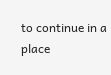to continue in a place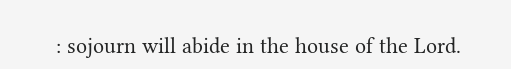: sojourn will abide in the house of the Lord.